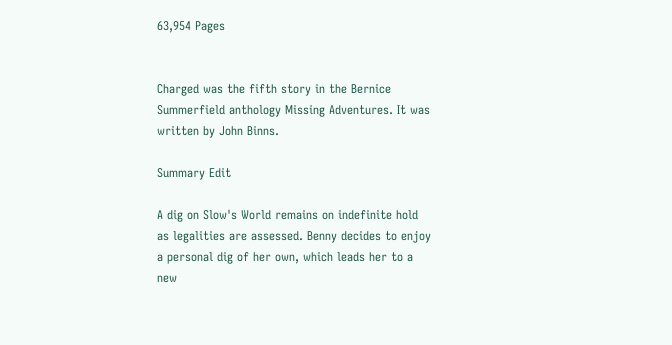63,954 Pages


Charged was the fifth story in the Bernice Summerfield anthology Missing Adventures. It was written by John Binns.

Summary Edit

A dig on Slow's World remains on indefinite hold as legalities are assessed. Benny decides to enjoy a personal dig of her own, which leads her to a new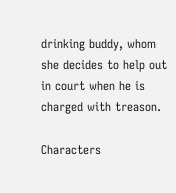drinking buddy, whom she decides to help out in court when he is charged with treason.

Characters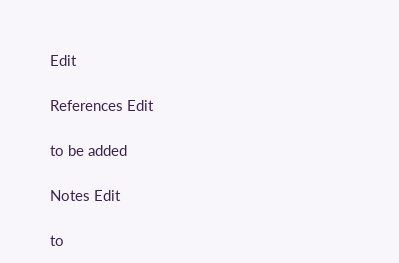Edit

References Edit

to be added

Notes Edit

to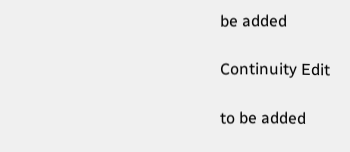be added

Continuity Edit

to be added